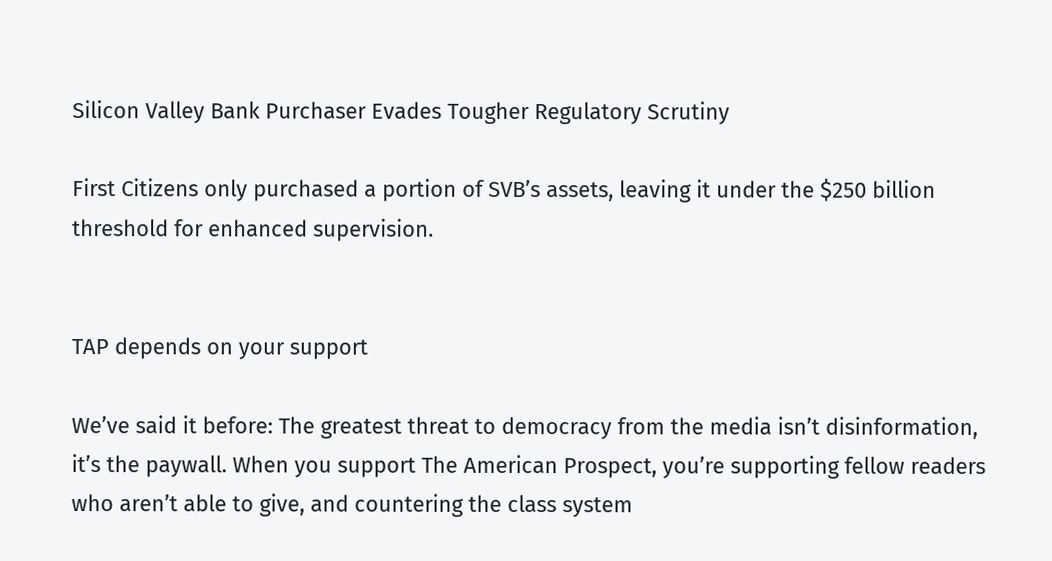Silicon Valley Bank Purchaser Evades Tougher Regulatory Scrutiny

First Citizens only purchased a portion of SVB’s assets, leaving it under the $250 billion threshold for enhanced supervision.


TAP depends on your support

We’ve said it before: The greatest threat to democracy from the media isn’t disinformation, it’s the paywall. When you support The American Prospect, you’re supporting fellow readers who aren’t able to give, and countering the class system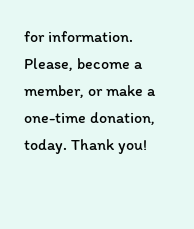for information. Please, become a member, or make a one-time donation, today. Thank you!